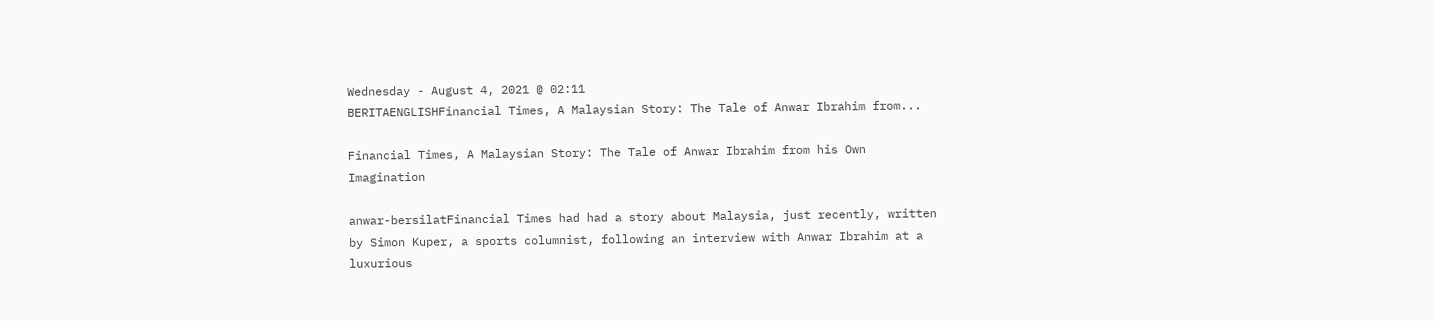Wednesday - August 4, 2021 @ 02:11
BERITAENGLISHFinancial Times, A Malaysian Story: The Tale of Anwar Ibrahim from...

Financial Times, A Malaysian Story: The Tale of Anwar Ibrahim from his Own Imagination

anwar-bersilatFinancial Times had had a story about Malaysia, just recently, written by Simon Kuper, a sports columnist, following an interview with Anwar Ibrahim at a luxurious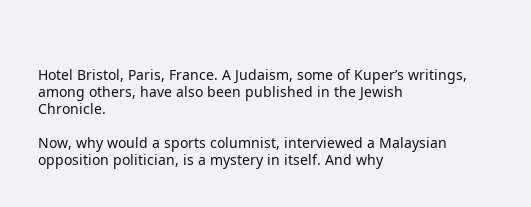Hotel Bristol, Paris, France. A Judaism, some of Kuper’s writings, among others, have also been published in the Jewish Chronicle.

Now, why would a sports columnist, interviewed a Malaysian opposition politician, is a mystery in itself. And why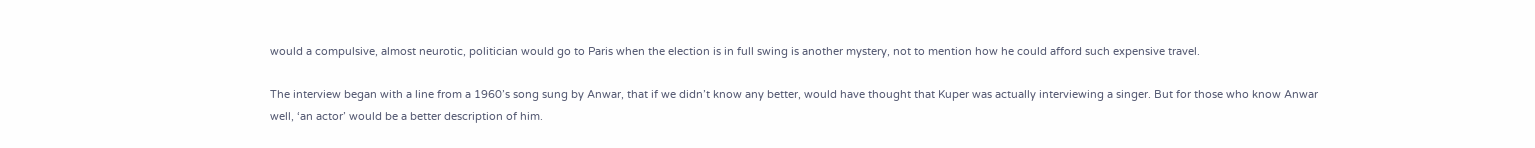would a compulsive, almost neurotic, politician would go to Paris when the election is in full swing is another mystery, not to mention how he could afford such expensive travel.

The interview began with a line from a 1960’s song sung by Anwar, that if we didn’t know any better, would have thought that Kuper was actually interviewing a singer. But for those who know Anwar well, ‘an actor’ would be a better description of him.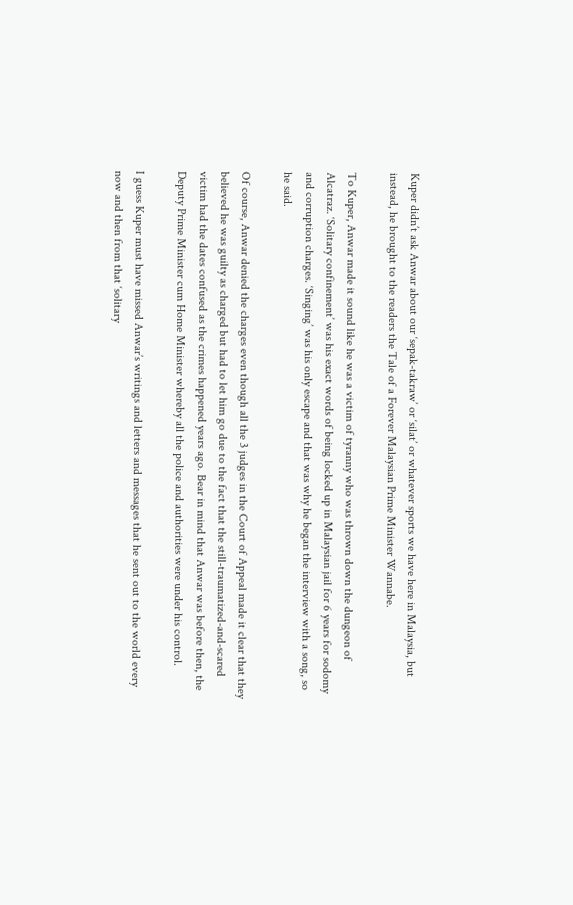Kuper didn’t ask Anwar about our ‘sepak-takraw’ or ‘silat’ or whatever sports we have here in Malaysia, but instead, he brought to the readers the Tale of a Forever Malaysian Prime Minister Wannabe.

To Kuper, Anwar made it sound like he was a victim of tyranny who was thrown down the dungeon of Alcatraz. ‘Solitary confinement’ was his exact words of being locked up in Malaysian jail for 6 years for sodomy and corruption charges. ‘Singing’ was his only escape and that was why he began the interview with a song, so he said.

Of course, Anwar denied the charges even though all the 3 judges in the Court of Appeal made it clear that they believed he was guilty as charged but had to let him go due to the fact that the still-traumatized-and-scared victim had the dates confused as the crimes happened years ago. Bear in mind that Anwar was before then, the Deputy Prime Minister cum Home Minister whereby all the police and authorities were under his control.

I guess Kuper must have missed Anwar’s writings and letters and messages that he sent out to the world every now and then from that ‘solitary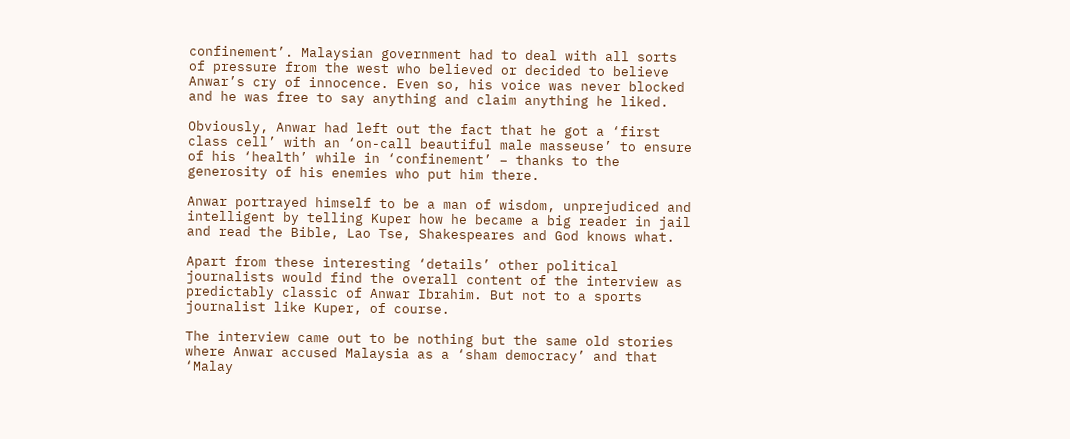confinement’. Malaysian government had to deal with all sorts of pressure from the west who believed or decided to believe Anwar’s cry of innocence. Even so, his voice was never blocked and he was free to say anything and claim anything he liked.

Obviously, Anwar had left out the fact that he got a ‘first class cell’ with an ‘on-call beautiful male masseuse’ to ensure of his ‘health’ while in ‘confinement’ – thanks to the generosity of his enemies who put him there.

Anwar portrayed himself to be a man of wisdom, unprejudiced and intelligent by telling Kuper how he became a big reader in jail and read the Bible, Lao Tse, Shakespeares and God knows what.

Apart from these interesting ‘details’ other political journalists would find the overall content of the interview as predictably classic of Anwar Ibrahim. But not to a sports journalist like Kuper, of course.

The interview came out to be nothing but the same old stories where Anwar accused Malaysia as a ‘sham democracy’ and that ‘Malay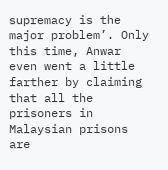supremacy is the major problem’. Only this time, Anwar even went a little farther by claiming that all the prisoners in Malaysian prisons are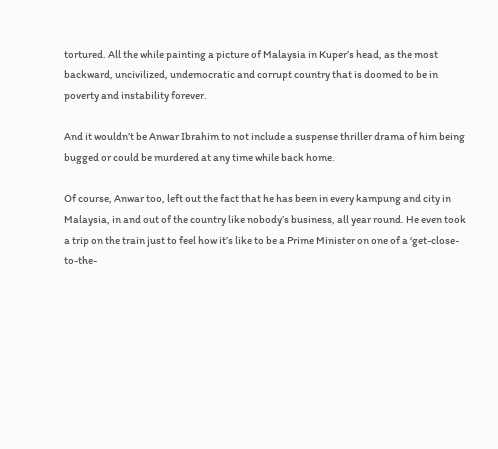tortured. All the while painting a picture of Malaysia in Kuper’s head, as the most backward, uncivilized, undemocratic and corrupt country that is doomed to be in poverty and instability forever.

And it wouldn’t be Anwar Ibrahim to not include a suspense thriller drama of him being bugged or could be murdered at any time while back home.

Of course, Anwar too, left out the fact that he has been in every kampung and city in Malaysia, in and out of the country like nobody’s business, all year round. He even took a trip on the train just to feel how it’s like to be a Prime Minister on one of a ‘get-close-to-the-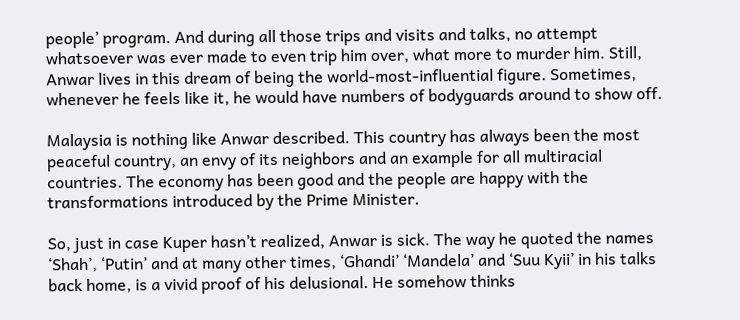people’ program. And during all those trips and visits and talks, no attempt whatsoever was ever made to even trip him over, what more to murder him. Still, Anwar lives in this dream of being the world-most-influential figure. Sometimes, whenever he feels like it, he would have numbers of bodyguards around to show off.

Malaysia is nothing like Anwar described. This country has always been the most peaceful country, an envy of its neighbors and an example for all multiracial countries. The economy has been good and the people are happy with the transformations introduced by the Prime Minister.

So, just in case Kuper hasn’t realized, Anwar is sick. The way he quoted the names ‘Shah’, ‘Putin’ and at many other times, ‘Ghandi’ ‘Mandela’ and ‘Suu Kyii’ in his talks back home, is a vivid proof of his delusional. He somehow thinks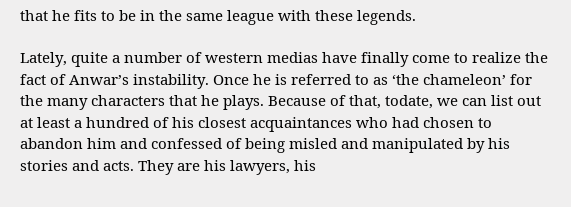that he fits to be in the same league with these legends.

Lately, quite a number of western medias have finally come to realize the fact of Anwar’s instability. Once he is referred to as ‘the chameleon’ for the many characters that he plays. Because of that, todate, we can list out at least a hundred of his closest acquaintances who had chosen to abandon him and confessed of being misled and manipulated by his stories and acts. They are his lawyers, his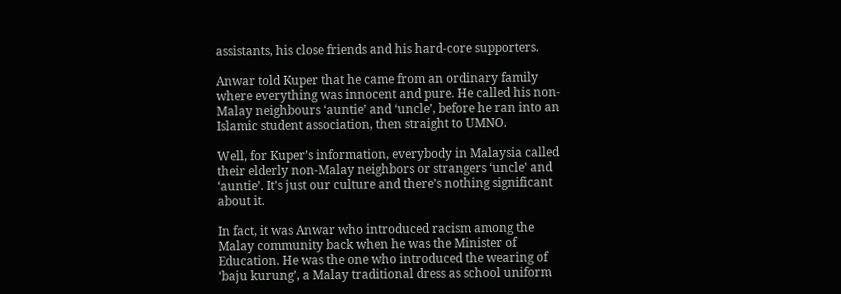assistants, his close friends and his hard-core supporters.

Anwar told Kuper that he came from an ordinary family where everything was innocent and pure. He called his non-Malay neighbours ‘auntie’ and ‘uncle’, before he ran into an Islamic student association, then straight to UMNO.

Well, for Kuper’s information, everybody in Malaysia called their elderly non-Malay neighbors or strangers ‘uncle’ and ‘auntie’. It’s just our culture and there’s nothing significant about it.

In fact, it was Anwar who introduced racism among the Malay community back when he was the Minister of Education. He was the one who introduced the wearing of ‘baju kurung’, a Malay traditional dress as school uniform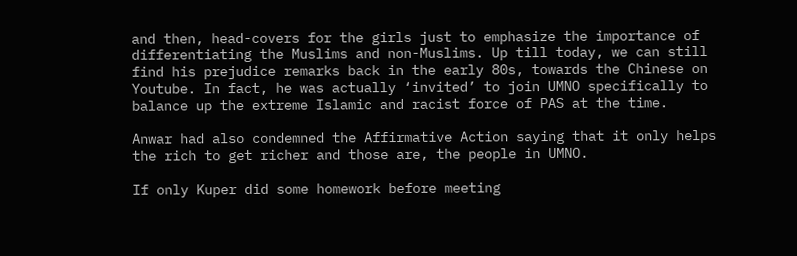and then, head-covers for the girls just to emphasize the importance of differentiating the Muslims and non-Muslims. Up till today, we can still find his prejudice remarks back in the early 80s, towards the Chinese on Youtube. In fact, he was actually ‘invited’ to join UMNO specifically to balance up the extreme Islamic and racist force of PAS at the time.

Anwar had also condemned the Affirmative Action saying that it only helps the rich to get richer and those are, the people in UMNO.

If only Kuper did some homework before meeting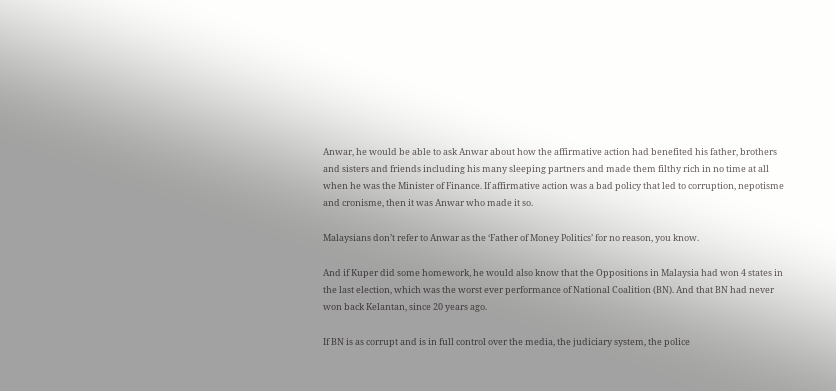Anwar, he would be able to ask Anwar about how the affirmative action had benefited his father, brothers and sisters and friends including his many sleeping partners and made them filthy rich in no time at all when he was the Minister of Finance. If affirmative action was a bad policy that led to corruption, nepotisme and cronisme, then it was Anwar who made it so.

Malaysians don’t refer to Anwar as the ‘Father of Money Politics’ for no reason, you know.

And if Kuper did some homework, he would also know that the Oppositions in Malaysia had won 4 states in the last election, which was the worst ever performance of National Coalition (BN). And that BN had never won back Kelantan, since 20 years ago.

If BN is as corrupt and is in full control over the media, the judiciary system, the police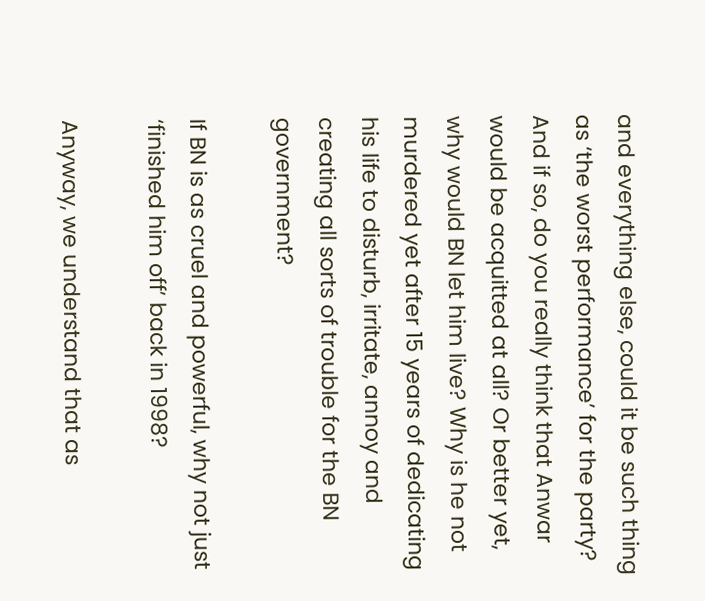and everything else, could it be such thing as ‘the worst performance’ for the party? And if so, do you really think that Anwar would be acquitted at all? Or better yet, why would BN let him live? Why is he not murdered yet after 15 years of dedicating his life to disturb, irritate, annoy and creating all sorts of trouble for the BN government?

If BN is as cruel and powerful, why not just ‘finished him off’ back in 1998?

Anyway, we understand that as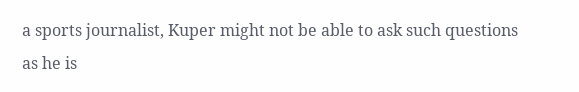a sports journalist, Kuper might not be able to ask such questions as he is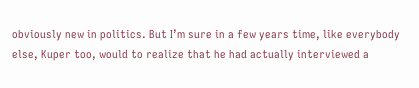obviously new in politics. But I’m sure in a few years time, like everybody else, Kuper too, would to realize that he had actually interviewed a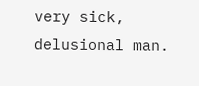very sick, delusional man.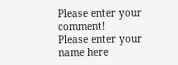Please enter your comment!
Please enter your name here